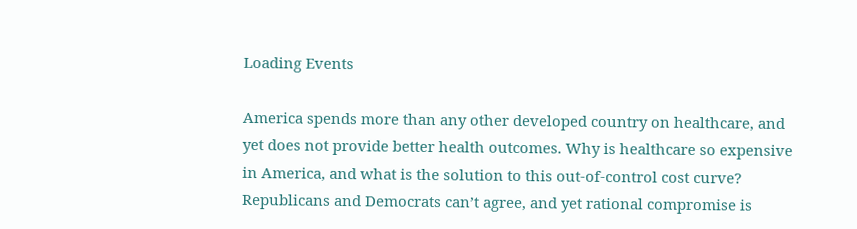Loading Events

America spends more than any other developed country on healthcare, and yet does not provide better health outcomes. Why is healthcare so expensive in America, and what is the solution to this out-of-control cost curve? Republicans and Democrats can’t agree, and yet rational compromise is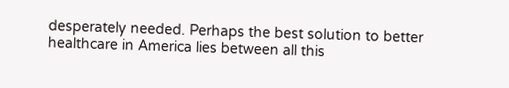desperately needed. Perhaps the best solution to better healthcare in America lies between all this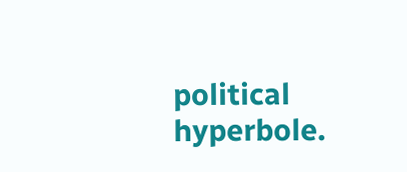political hyperbole.